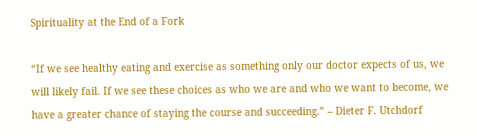Spirituality at the End of a Fork

“If we see healthy eating and exercise as something only our doctor expects of us, we will likely fail. If we see these choices as who we are and who we want to become, we have a greater chance of staying the course and succeeding.” – Dieter F. Utchdorf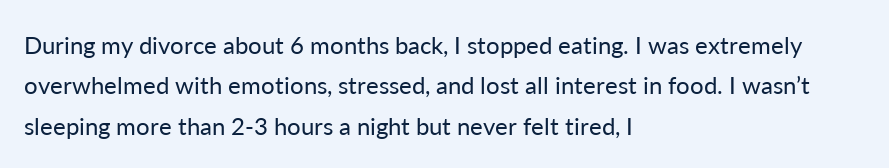During my divorce about 6 months back, I stopped eating. I was extremely overwhelmed with emotions, stressed, and lost all interest in food. I wasn’t sleeping more than 2-3 hours a night but never felt tired, I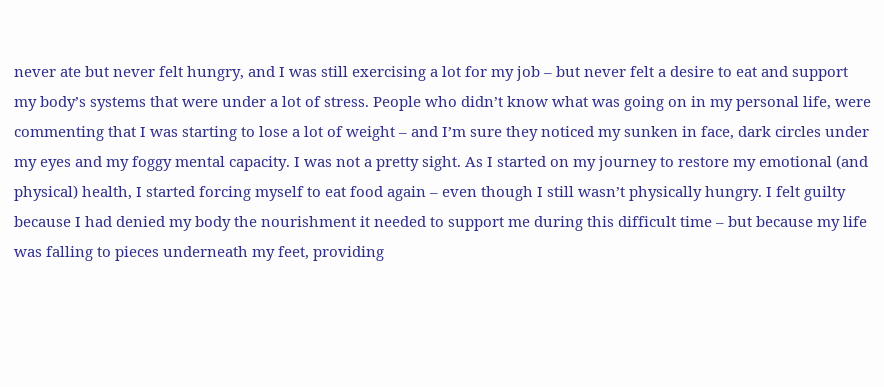never ate but never felt hungry, and I was still exercising a lot for my job – but never felt a desire to eat and support my body’s systems that were under a lot of stress. People who didn’t know what was going on in my personal life, were commenting that I was starting to lose a lot of weight – and I’m sure they noticed my sunken in face, dark circles under my eyes and my foggy mental capacity. I was not a pretty sight. As I started on my journey to restore my emotional (and physical) health, I started forcing myself to eat food again – even though I still wasn’t physically hungry. I felt guilty because I had denied my body the nourishment it needed to support me during this difficult time – but because my life was falling to pieces underneath my feet, providing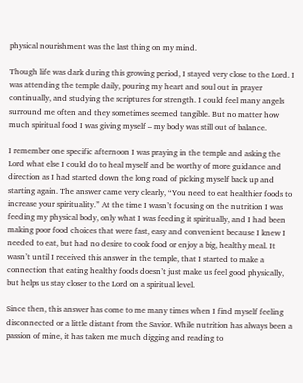physical nourishment was the last thing on my mind.

Though life was dark during this growing period, I stayed very close to the Lord. I was attending the temple daily, pouring my heart and soul out in prayer continually, and studying the scriptures for strength. I could feel many angels surround me often and they sometimes seemed tangible. But no matter how much spiritual food I was giving myself – my body was still out of balance.

I remember one specific afternoon I was praying in the temple and asking the Lord what else I could do to heal myself and be worthy of more guidance and direction as I had started down the long road of picking myself back up and starting again. The answer came very clearly, “You need to eat healthier foods to increase your spirituality.” At the time I wasn’t focusing on the nutrition I was feeding my physical body, only what I was feeding it spiritually, and I had been making poor food choices that were fast, easy and convenient because I knew I needed to eat, but had no desire to cook food or enjoy a big, healthy meal. It wasn’t until I received this answer in the temple, that I started to make a connection that eating healthy foods doesn’t just make us feel good physically, but helps us stay closer to the Lord on a spiritual level.

Since then, this answer has come to me many times when I find myself feeling disconnected or a little distant from the Savior. While nutrition has always been a passion of mine, it has taken me much digging and reading to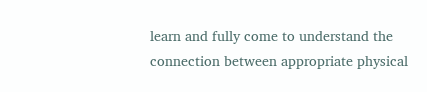learn and fully come to understand the connection between appropriate physical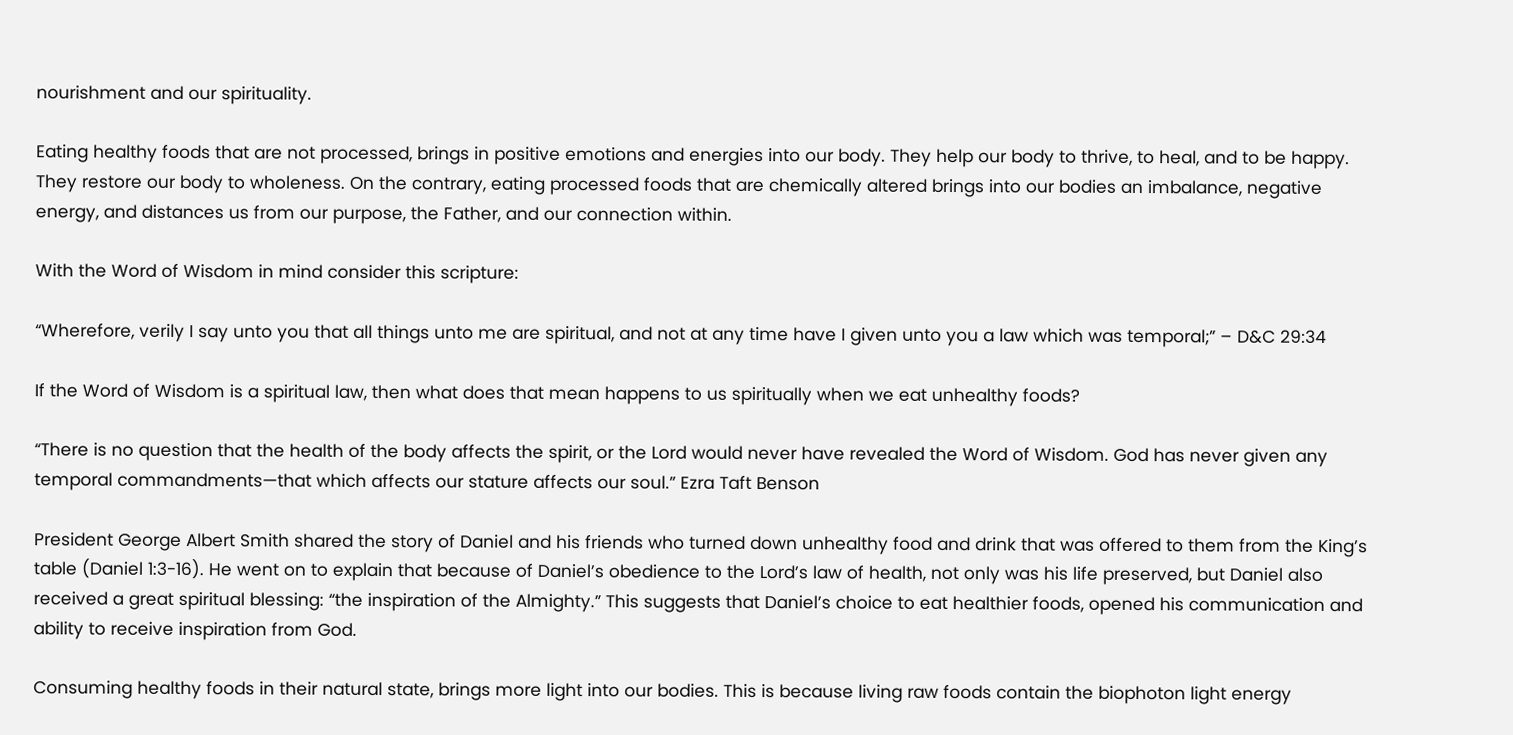nourishment and our spirituality.

Eating healthy foods that are not processed, brings in positive emotions and energies into our body. They help our body to thrive, to heal, and to be happy. They restore our body to wholeness. On the contrary, eating processed foods that are chemically altered brings into our bodies an imbalance, negative energy, and distances us from our purpose, the Father, and our connection within.

With the Word of Wisdom in mind consider this scripture:

“Wherefore, verily I say unto you that all things unto me are spiritual, and not at any time have I given unto you a law which was temporal;” – D&C 29:34

If the Word of Wisdom is a spiritual law, then what does that mean happens to us spiritually when we eat unhealthy foods?

“There is no question that the health of the body affects the spirit, or the Lord would never have revealed the Word of Wisdom. God has never given any temporal commandments—that which affects our stature affects our soul.” Ezra Taft Benson

President George Albert Smith shared the story of Daniel and his friends who turned down unhealthy food and drink that was offered to them from the King’s table (Daniel 1:3-16). He went on to explain that because of Daniel’s obedience to the Lord’s law of health, not only was his life preserved, but Daniel also received a great spiritual blessing: “the inspiration of the Almighty.” This suggests that Daniel’s choice to eat healthier foods, opened his communication and ability to receive inspiration from God.

Consuming healthy foods in their natural state, brings more light into our bodies. This is because living raw foods contain the biophoton light energy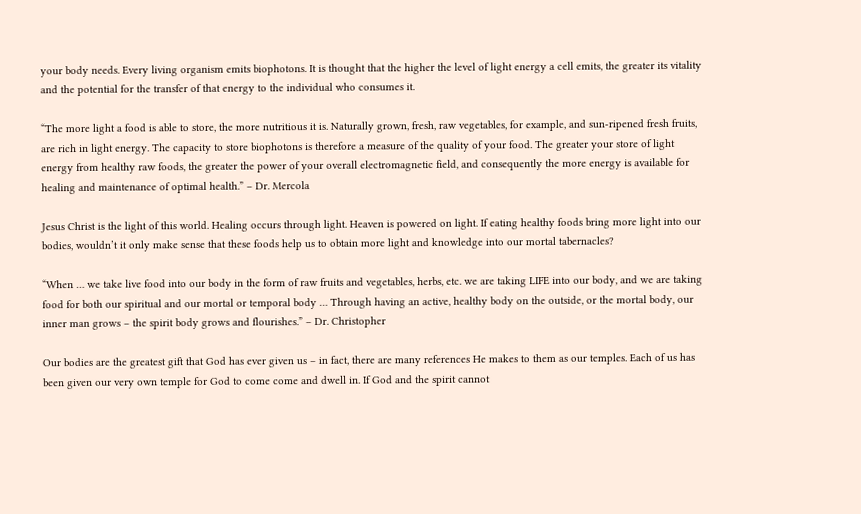your body needs. Every living organism emits biophotons. It is thought that the higher the level of light energy a cell emits, the greater its vitality and the potential for the transfer of that energy to the individual who consumes it.

“The more light a food is able to store, the more nutritious it is. Naturally grown, fresh, raw vegetables, for example, and sun-ripened fresh fruits, are rich in light energy. The capacity to store biophotons is therefore a measure of the quality of your food. The greater your store of light energy from healthy raw foods, the greater the power of your overall electromagnetic field, and consequently the more energy is available for healing and maintenance of optimal health.” – Dr. Mercola

Jesus Christ is the light of this world. Healing occurs through light. Heaven is powered on light. If eating healthy foods bring more light into our bodies, wouldn’t it only make sense that these foods help us to obtain more light and knowledge into our mortal tabernacles?

“When … we take live food into our body in the form of raw fruits and vegetables, herbs, etc. we are taking LIFE into our body, and we are taking food for both our spiritual and our mortal or temporal body … Through having an active, healthy body on the outside, or the mortal body, our inner man grows – the spirit body grows and flourishes.” – Dr. Christopher

Our bodies are the greatest gift that God has ever given us – in fact, there are many references He makes to them as our temples. Each of us has been given our very own temple for God to come come and dwell in. If God and the spirit cannot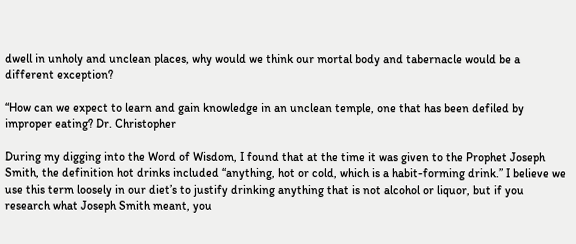dwell in unholy and unclean places, why would we think our mortal body and tabernacle would be a different exception?

“How can we expect to learn and gain knowledge in an unclean temple, one that has been defiled by improper eating? Dr. Christopher

During my digging into the Word of Wisdom, I found that at the time it was given to the Prophet Joseph Smith, the definition hot drinks included “anything, hot or cold, which is a habit-forming drink.” I believe we use this term loosely in our diet’s to justify drinking anything that is not alcohol or liquor, but if you research what Joseph Smith meant, you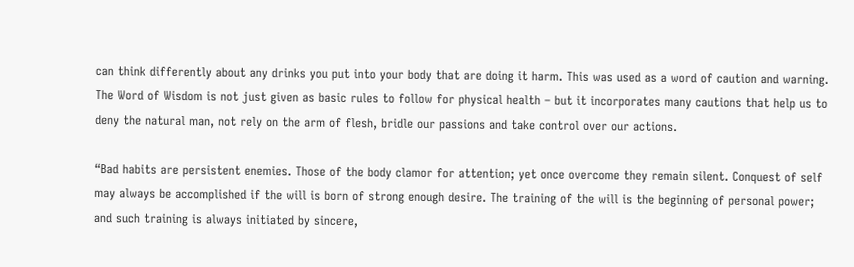can think differently about any drinks you put into your body that are doing it harm. This was used as a word of caution and warning. The Word of Wisdom is not just given as basic rules to follow for physical health – but it incorporates many cautions that help us to deny the natural man, not rely on the arm of flesh, bridle our passions and take control over our actions.

“Bad habits are persistent enemies. Those of the body clamor for attention; yet once overcome they remain silent. Conquest of self may always be accomplished if the will is born of strong enough desire. The training of the will is the beginning of personal power; and such training is always initiated by sincere,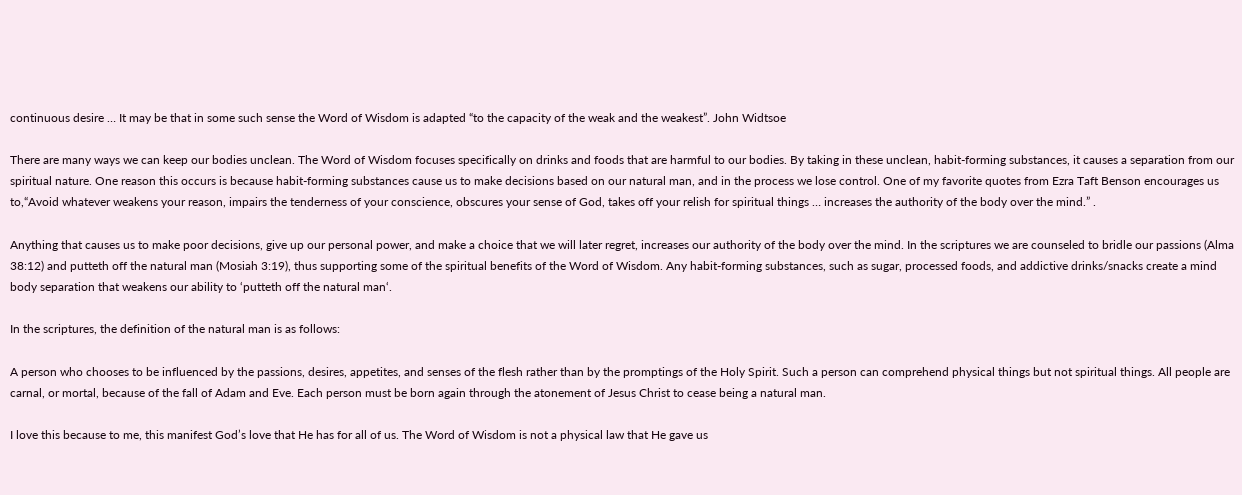continuous desire … It may be that in some such sense the Word of Wisdom is adapted “to the capacity of the weak and the weakest”. John Widtsoe

There are many ways we can keep our bodies unclean. The Word of Wisdom focuses specifically on drinks and foods that are harmful to our bodies. By taking in these unclean, habit-forming substances, it causes a separation from our spiritual nature. One reason this occurs is because habit-forming substances cause us to make decisions based on our natural man, and in the process we lose control. One of my favorite quotes from Ezra Taft Benson encourages us to,“Avoid whatever weakens your reason, impairs the tenderness of your conscience, obscures your sense of God, takes off your relish for spiritual things … increases the authority of the body over the mind.” .

Anything that causes us to make poor decisions, give up our personal power, and make a choice that we will later regret, increases our authority of the body over the mind. In the scriptures we are counseled to bridle our passions (Alma 38:12) and putteth off the natural man (Mosiah 3:19), thus supporting some of the spiritual benefits of the Word of Wisdom. Any habit-forming substances, such as sugar, processed foods, and addictive drinks/snacks create a mind body separation that weakens our ability to ‘putteth off the natural man‘.

In the scriptures, the definition of the natural man is as follows:

A person who chooses to be influenced by the passions, desires, appetites, and senses of the flesh rather than by the promptings of the Holy Spirit. Such a person can comprehend physical things but not spiritual things. All people are carnal, or mortal, because of the fall of Adam and Eve. Each person must be born again through the atonement of Jesus Christ to cease being a natural man.

I love this because to me, this manifest God’s love that He has for all of us. The Word of Wisdom is not a physical law that He gave us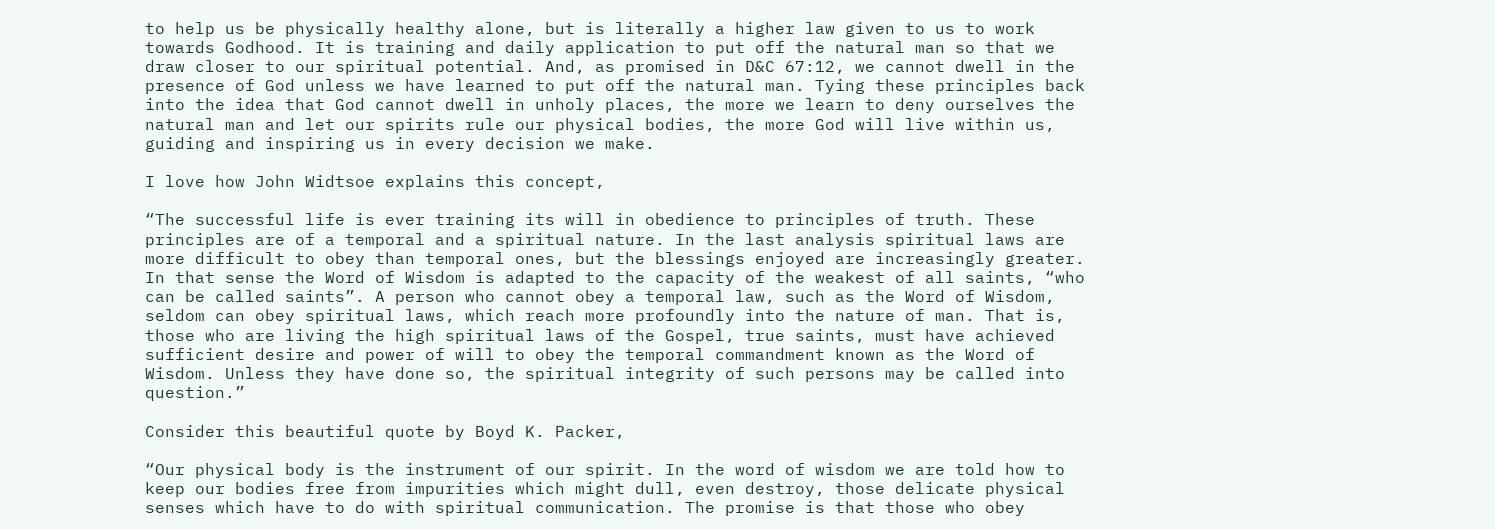to help us be physically healthy alone, but is literally a higher law given to us to work towards Godhood. It is training and daily application to put off the natural man so that we draw closer to our spiritual potential. And, as promised in D&C 67:12, we cannot dwell in the presence of God unless we have learned to put off the natural man. Tying these principles back into the idea that God cannot dwell in unholy places, the more we learn to deny ourselves the natural man and let our spirits rule our physical bodies, the more God will live within us, guiding and inspiring us in every decision we make.

I love how John Widtsoe explains this concept,

“The successful life is ever training its will in obedience to principles of truth. These principles are of a temporal and a spiritual nature. In the last analysis spiritual laws are more difficult to obey than temporal ones, but the blessings enjoyed are increasingly greater. In that sense the Word of Wisdom is adapted to the capacity of the weakest of all saints, “who can be called saints”. A person who cannot obey a temporal law, such as the Word of Wisdom, seldom can obey spiritual laws, which reach more profoundly into the nature of man. That is, those who are living the high spiritual laws of the Gospel, true saints, must have achieved sufficient desire and power of will to obey the temporal commandment known as the Word of Wisdom. Unless they have done so, the spiritual integrity of such persons may be called into question.”

Consider this beautiful quote by Boyd K. Packer,

“Our physical body is the instrument of our spirit. In the word of wisdom we are told how to keep our bodies free from impurities which might dull, even destroy, those delicate physical senses which have to do with spiritual communication. The promise is that those who obey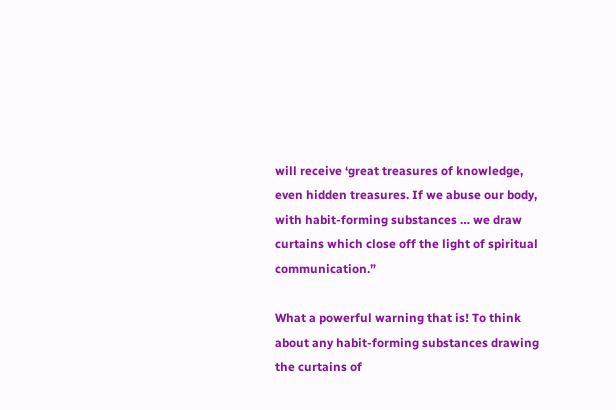will receive ‘great treasures of knowledge, even hidden treasures. If we abuse our body, with habit-forming substances … we draw curtains which close off the light of spiritual communication.”

What a powerful warning that is! To think about any habit-forming substances drawing the curtains of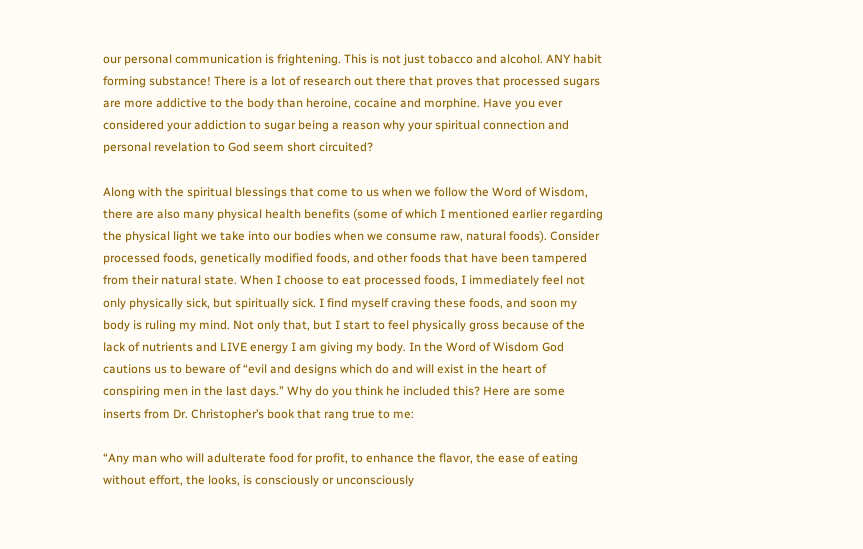our personal communication is frightening. This is not just tobacco and alcohol. ANY habit forming substance! There is a lot of research out there that proves that processed sugars are more addictive to the body than heroine, cocaine and morphine. Have you ever considered your addiction to sugar being a reason why your spiritual connection and personal revelation to God seem short circuited?

Along with the spiritual blessings that come to us when we follow the Word of Wisdom, there are also many physical health benefits (some of which I mentioned earlier regarding the physical light we take into our bodies when we consume raw, natural foods). Consider processed foods, genetically modified foods, and other foods that have been tampered from their natural state. When I choose to eat processed foods, I immediately feel not only physically sick, but spiritually sick. I find myself craving these foods, and soon my body is ruling my mind. Not only that, but I start to feel physically gross because of the lack of nutrients and LIVE energy I am giving my body. In the Word of Wisdom God cautions us to beware of “evil and designs which do and will exist in the heart of conspiring men in the last days.” Why do you think he included this? Here are some inserts from Dr. Christopher’s book that rang true to me:

“Any man who will adulterate food for profit, to enhance the flavor, the ease of eating without effort, the looks, is consciously or unconsciously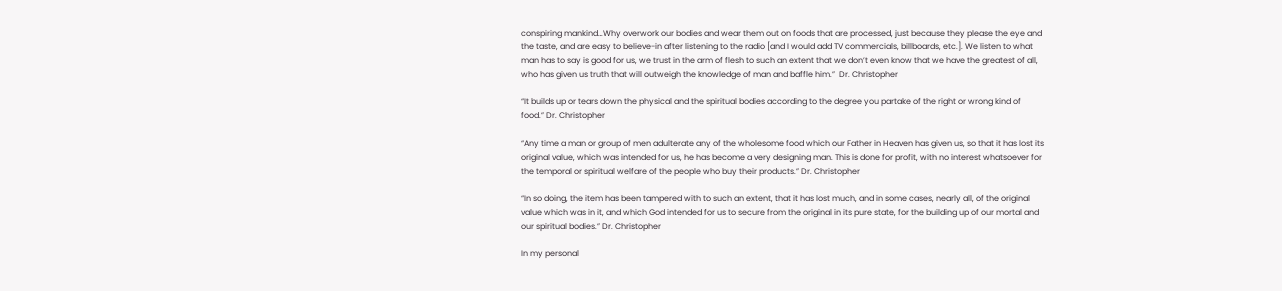conspiring mankind…Why overwork our bodies and wear them out on foods that are processed, just because they please the eye and the taste, and are easy to believe-in after listening to the radio [and I would add TV commercials, billboards, etc.]. We listen to what man has to say is good for us, we trust in the arm of flesh to such an extent that we don’t even know that we have the greatest of all, who has given us truth that will outweigh the knowledge of man and baffle him.”  Dr. Christopher

“It builds up or tears down the physical and the spiritual bodies according to the degree you partake of the right or wrong kind of food.” Dr. Christopher

“Any time a man or group of men adulterate any of the wholesome food which our Father in Heaven has given us, so that it has lost its original value, which was intended for us, he has become a very designing man. This is done for profit, with no interest whatsoever for the temporal or spiritual welfare of the people who buy their products.” Dr. Christopher

“In so doing, the item has been tampered with to such an extent, that it has lost much, and in some cases, nearly all, of the original value which was in it, and which God intended for us to secure from the original in its pure state, for the building up of our mortal and our spiritual bodies.” Dr. Christopher

In my personal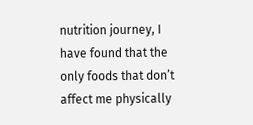nutrition journey, I have found that the only foods that don’t affect me physically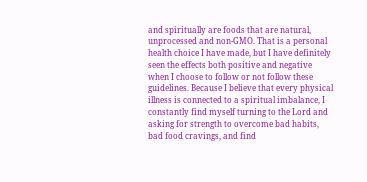and spiritually are foods that are natural, unprocessed and non-GMO. That is a personal health choice I have made, but I have definitely seen the effects both positive and negative when I choose to follow or not follow these guidelines. Because I believe that every physical illness is connected to a spiritual imbalance, I constantly find myself turning to the Lord and asking for strength to overcome bad habits, bad food cravings, and find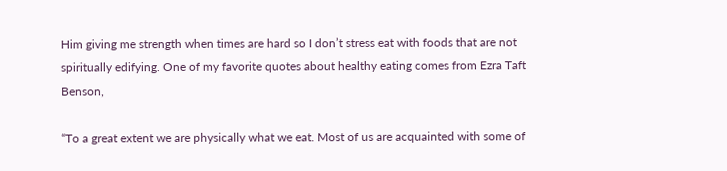Him giving me strength when times are hard so I don’t stress eat with foods that are not spiritually edifying. One of my favorite quotes about healthy eating comes from Ezra Taft Benson,

“To a great extent we are physically what we eat. Most of us are acquainted with some of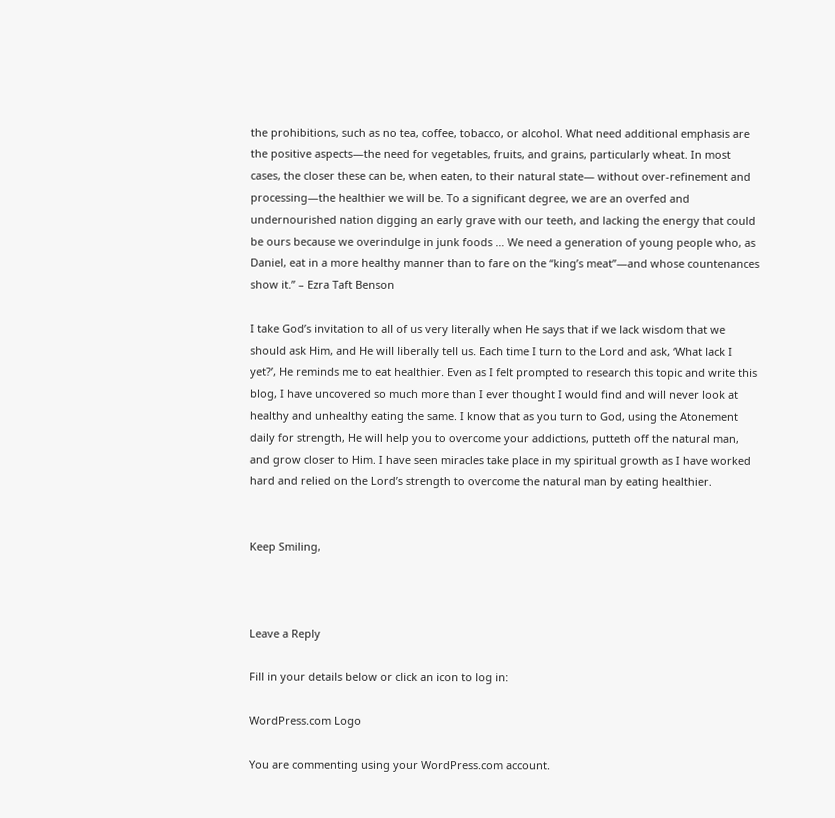the prohibitions, such as no tea, coffee, tobacco, or alcohol. What need additional emphasis are the positive aspects—the need for vegetables, fruits, and grains, particularly wheat. In most cases, the closer these can be, when eaten, to their natural state— without over-refinement and processing—the healthier we will be. To a significant degree, we are an overfed and undernourished nation digging an early grave with our teeth, and lacking the energy that could be ours because we overindulge in junk foods … We need a generation of young people who, as Daniel, eat in a more healthy manner than to fare on the “king’s meat”—and whose countenances show it.” – Ezra Taft Benson

I take God’s invitation to all of us very literally when He says that if we lack wisdom that we should ask Him, and He will liberally tell us. Each time I turn to the Lord and ask, ‘What lack I yet?’, He reminds me to eat healthier. Even as I felt prompted to research this topic and write this blog, I have uncovered so much more than I ever thought I would find and will never look at healthy and unhealthy eating the same. I know that as you turn to God, using the Atonement daily for strength, He will help you to overcome your addictions, putteth off the natural man, and grow closer to Him. I have seen miracles take place in my spiritual growth as I have worked hard and relied on the Lord’s strength to overcome the natural man by eating healthier.


Keep Smiling,



Leave a Reply

Fill in your details below or click an icon to log in:

WordPress.com Logo

You are commenting using your WordPress.com account.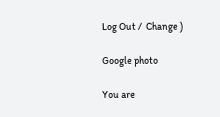Log Out /  Change )

Google photo

You are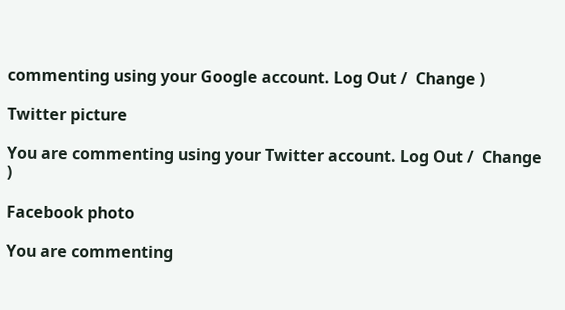commenting using your Google account. Log Out /  Change )

Twitter picture

You are commenting using your Twitter account. Log Out /  Change )

Facebook photo

You are commenting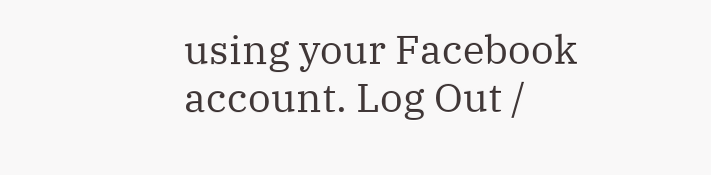using your Facebook account. Log Out /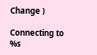Change )

Connecting to %s